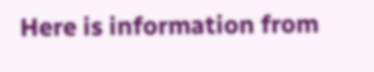Here is information from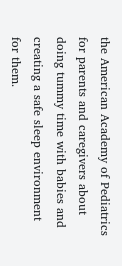the American Academy of Pediatrics for parents and caregivers about doing tummy time with babies and creating a safe sleep environment for them.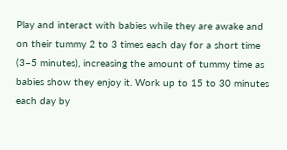Play and interact with babies while they are awake and on their tummy 2 to 3 times each day for a short time (3–5 minutes), increasing the amount of tummy time as babies show they enjoy it. Work up to 15 to 30 minutes each day by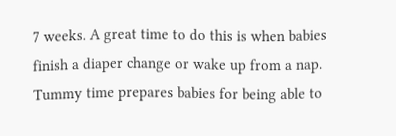7 weeks. A great time to do this is when babies finish a diaper change or wake up from a nap. Tummy time prepares babies for being able to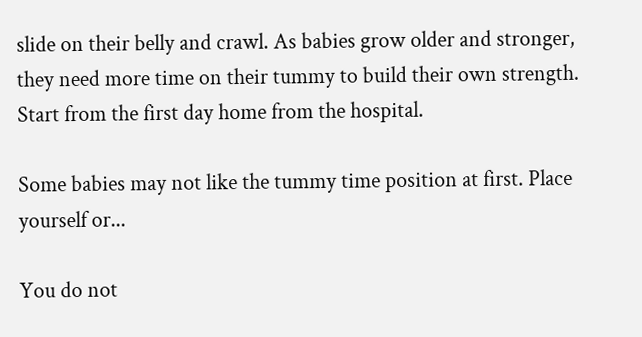slide on their belly and crawl. As babies grow older and stronger, they need more time on their tummy to build their own strength. Start from the first day home from the hospital.

Some babies may not like the tummy time position at first. Place yourself or...

You do not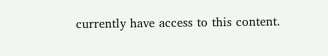currently have access to this content.